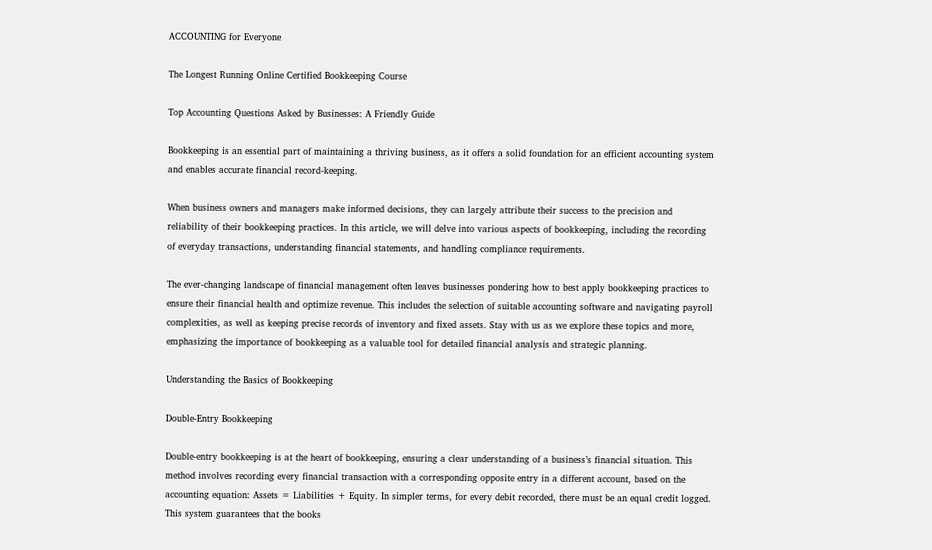ACCOUNTING for Everyone

The Longest Running Online Certified Bookkeeping Course

Top Accounting Questions Asked by Businesses: A Friendly Guide

Bookkeeping is an essential part of maintaining a thriving business, as it offers a solid foundation for an efficient accounting system and enables accurate financial record-keeping.

When business owners and managers make informed decisions, they can largely attribute their success to the precision and reliability of their bookkeeping practices. In this article, we will delve into various aspects of bookkeeping, including the recording of everyday transactions, understanding financial statements, and handling compliance requirements.

The ever-changing landscape of financial management often leaves businesses pondering how to best apply bookkeeping practices to ensure their financial health and optimize revenue. This includes the selection of suitable accounting software and navigating payroll complexities, as well as keeping precise records of inventory and fixed assets. Stay with us as we explore these topics and more, emphasizing the importance of bookkeeping as a valuable tool for detailed financial analysis and strategic planning.

Understanding the Basics of Bookkeeping

Double-Entry Bookkeeping

Double-entry bookkeeping is at the heart of bookkeeping, ensuring a clear understanding of a business’s financial situation. This method involves recording every financial transaction with a corresponding opposite entry in a different account, based on the accounting equation: Assets = Liabilities + Equity. In simpler terms, for every debit recorded, there must be an equal credit logged. This system guarantees that the books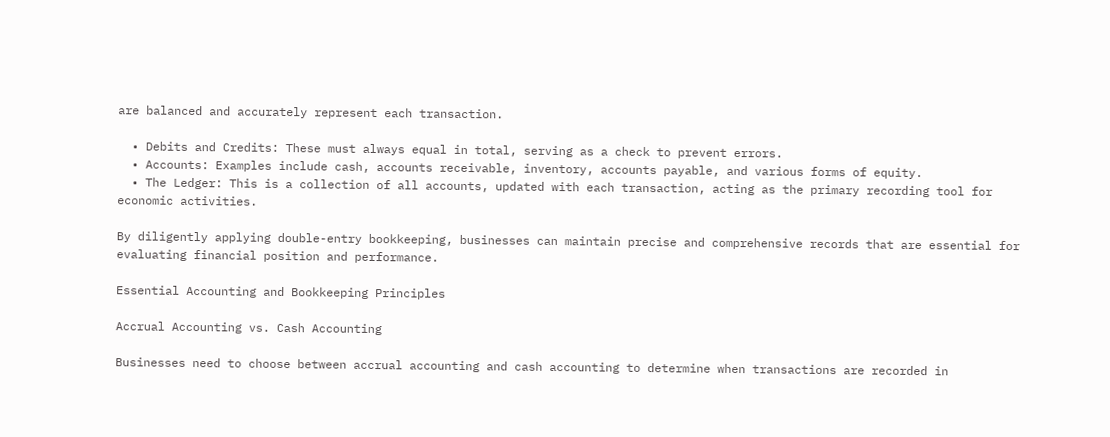are balanced and accurately represent each transaction.

  • Debits and Credits: These must always equal in total, serving as a check to prevent errors.
  • Accounts: Examples include cash, accounts receivable, inventory, accounts payable, and various forms of equity.
  • The Ledger: This is a collection of all accounts, updated with each transaction, acting as the primary recording tool for economic activities.

By diligently applying double-entry bookkeeping, businesses can maintain precise and comprehensive records that are essential for evaluating financial position and performance.

Essential Accounting and Bookkeeping Principles

Accrual Accounting vs. Cash Accounting

Businesses need to choose between accrual accounting and cash accounting to determine when transactions are recorded in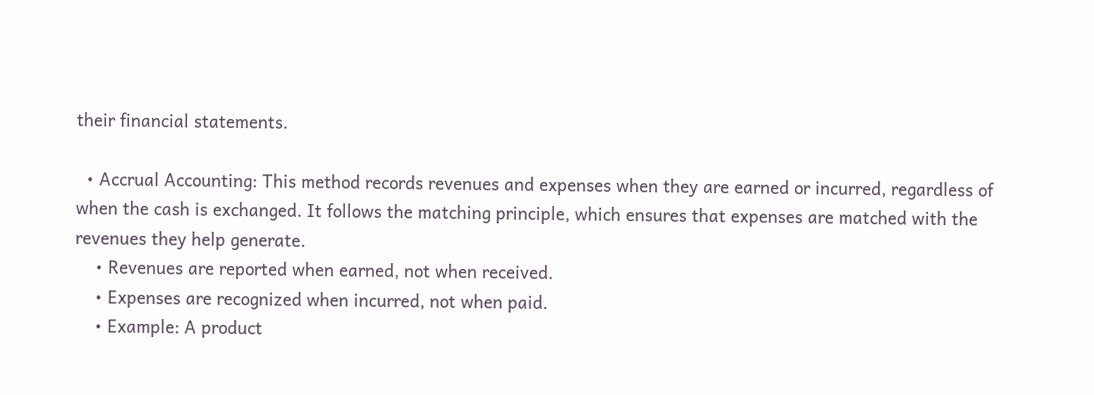their financial statements.

  • Accrual Accounting: This method records revenues and expenses when they are earned or incurred, regardless of when the cash is exchanged. It follows the matching principle, which ensures that expenses are matched with the revenues they help generate.
    • Revenues are reported when earned, not when received.
    • Expenses are recognized when incurred, not when paid.
    • Example: A product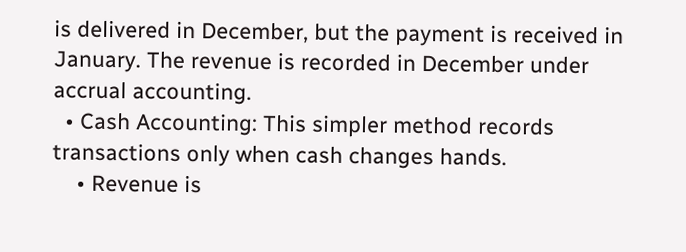is delivered in December, but the payment is received in January. The revenue is recorded in December under accrual accounting.
  • Cash Accounting: This simpler method records transactions only when cash changes hands.
    • Revenue is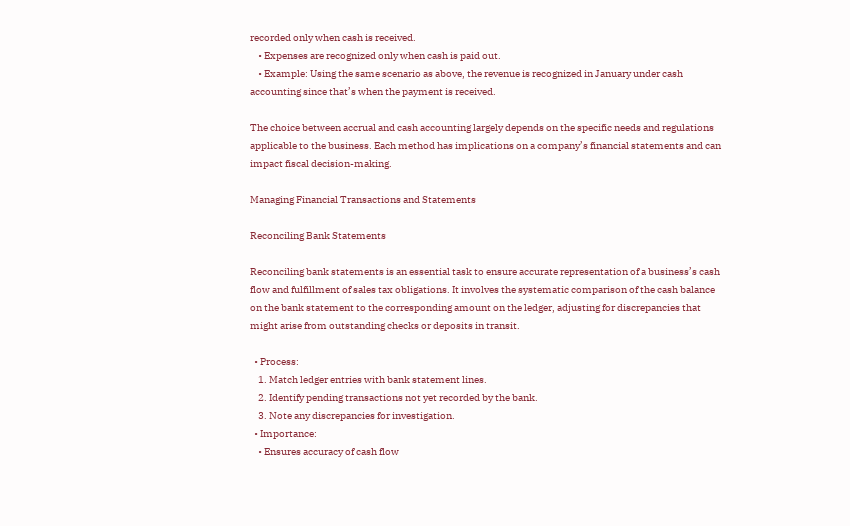recorded only when cash is received.
    • Expenses are recognized only when cash is paid out.
    • Example: Using the same scenario as above, the revenue is recognized in January under cash accounting since that’s when the payment is received.

The choice between accrual and cash accounting largely depends on the specific needs and regulations applicable to the business. Each method has implications on a company’s financial statements and can impact fiscal decision-making.

Managing Financial Transactions and Statements

Reconciling Bank Statements

Reconciling bank statements is an essential task to ensure accurate representation of a business’s cash flow and fulfillment of sales tax obligations. It involves the systematic comparison of the cash balance on the bank statement to the corresponding amount on the ledger, adjusting for discrepancies that might arise from outstanding checks or deposits in transit.

  • Process:
    1. Match ledger entries with bank statement lines.
    2. Identify pending transactions not yet recorded by the bank.
    3. Note any discrepancies for investigation.
  • Importance:
    • Ensures accuracy of cash flow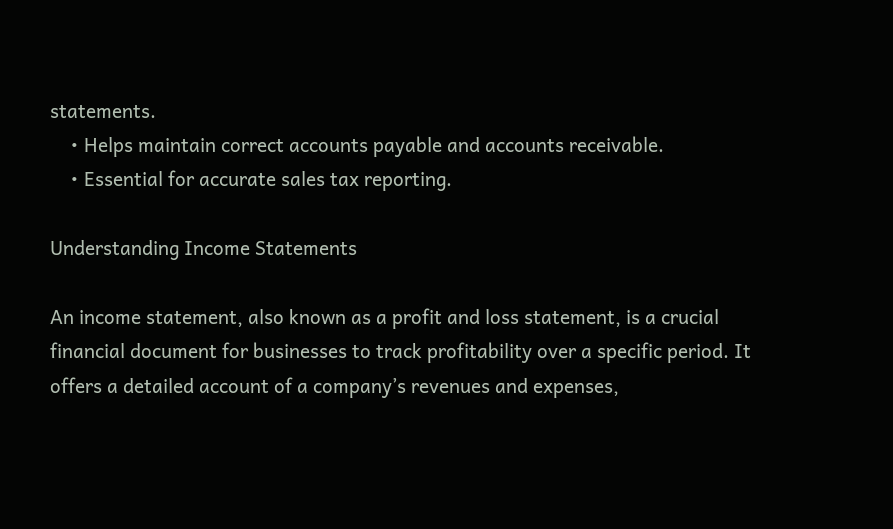statements.
    • Helps maintain correct accounts payable and accounts receivable.
    • Essential for accurate sales tax reporting.

Understanding Income Statements

An income statement, also known as a profit and loss statement, is a crucial financial document for businesses to track profitability over a specific period. It offers a detailed account of a company’s revenues and expenses,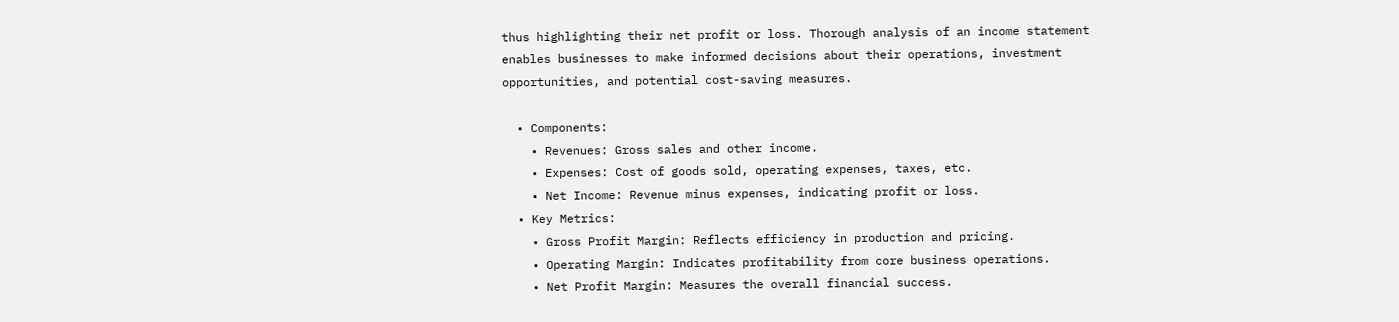thus highlighting their net profit or loss. Thorough analysis of an income statement enables businesses to make informed decisions about their operations, investment opportunities, and potential cost-saving measures.

  • Components:
    • Revenues: Gross sales and other income.
    • Expenses: Cost of goods sold, operating expenses, taxes, etc.
    • Net Income: Revenue minus expenses, indicating profit or loss.
  • Key Metrics:
    • Gross Profit Margin: Reflects efficiency in production and pricing.
    • Operating Margin: Indicates profitability from core business operations.
    • Net Profit Margin: Measures the overall financial success.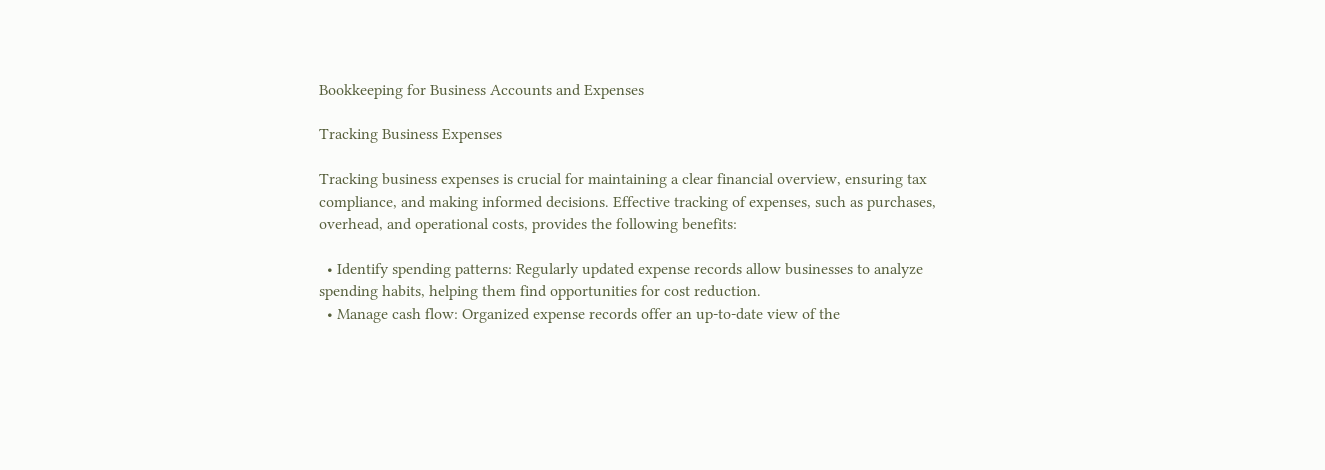Bookkeeping for Business Accounts and Expenses

Tracking Business Expenses

Tracking business expenses is crucial for maintaining a clear financial overview, ensuring tax compliance, and making informed decisions. Effective tracking of expenses, such as purchases, overhead, and operational costs, provides the following benefits:

  • Identify spending patterns: Regularly updated expense records allow businesses to analyze spending habits, helping them find opportunities for cost reduction.
  • Manage cash flow: Organized expense records offer an up-to-date view of the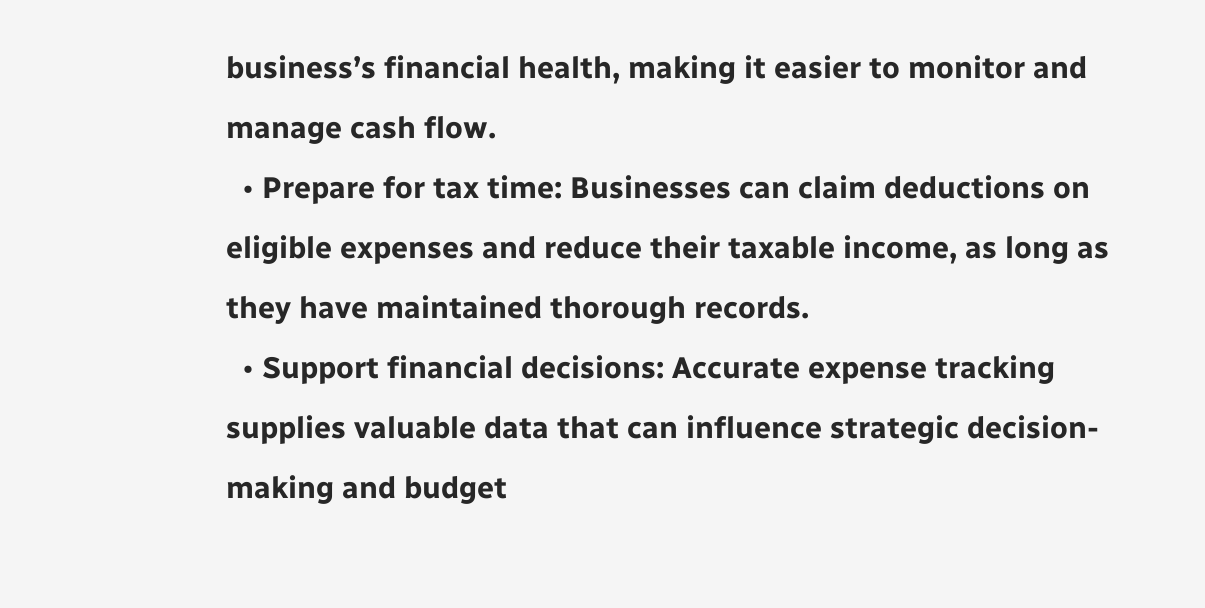business’s financial health, making it easier to monitor and manage cash flow.
  • Prepare for tax time: Businesses can claim deductions on eligible expenses and reduce their taxable income, as long as they have maintained thorough records.
  • Support financial decisions: Accurate expense tracking supplies valuable data that can influence strategic decision-making and budget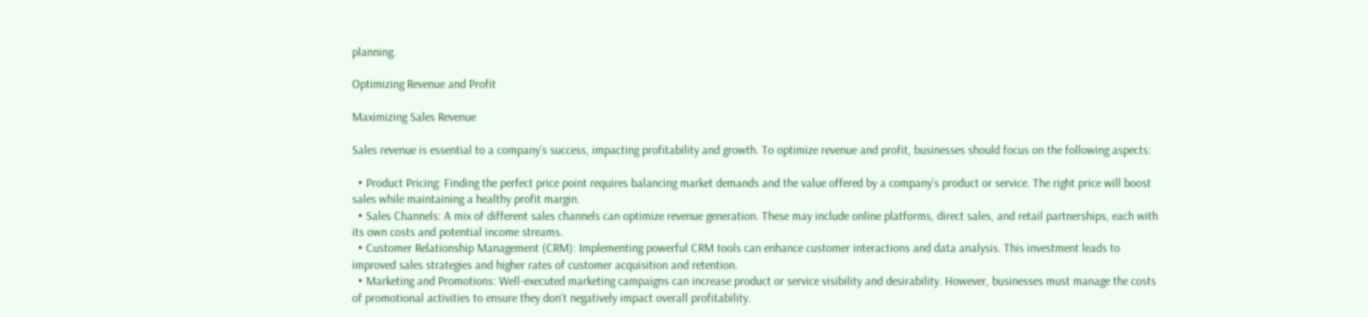planning.

Optimizing Revenue and Profit

Maximizing Sales Revenue

Sales revenue is essential to a company’s success, impacting profitability and growth. To optimize revenue and profit, businesses should focus on the following aspects:

  • Product Pricing: Finding the perfect price point requires balancing market demands and the value offered by a company’s product or service. The right price will boost sales while maintaining a healthy profit margin.
  • Sales Channels: A mix of different sales channels can optimize revenue generation. These may include online platforms, direct sales, and retail partnerships, each with its own costs and potential income streams.
  • Customer Relationship Management (CRM): Implementing powerful CRM tools can enhance customer interactions and data analysis. This investment leads to improved sales strategies and higher rates of customer acquisition and retention.
  • Marketing and Promotions: Well-executed marketing campaigns can increase product or service visibility and desirability. However, businesses must manage the costs of promotional activities to ensure they don’t negatively impact overall profitability.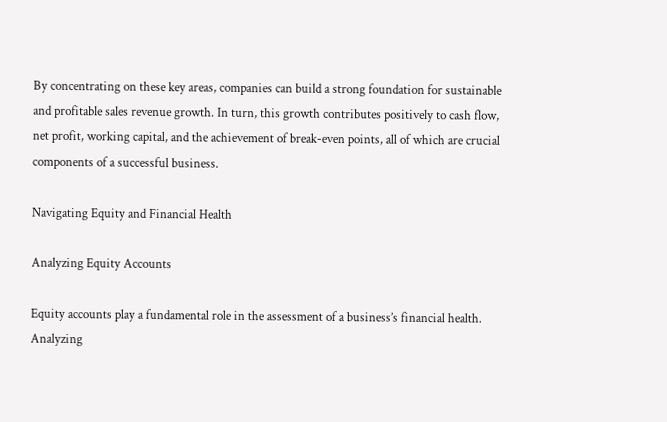By concentrating on these key areas, companies can build a strong foundation for sustainable and profitable sales revenue growth. In turn, this growth contributes positively to cash flow, net profit, working capital, and the achievement of break-even points, all of which are crucial components of a successful business.

Navigating Equity and Financial Health

Analyzing Equity Accounts

Equity accounts play a fundamental role in the assessment of a business’s financial health. Analyzing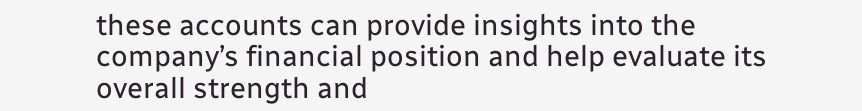these accounts can provide insights into the company’s financial position and help evaluate its overall strength and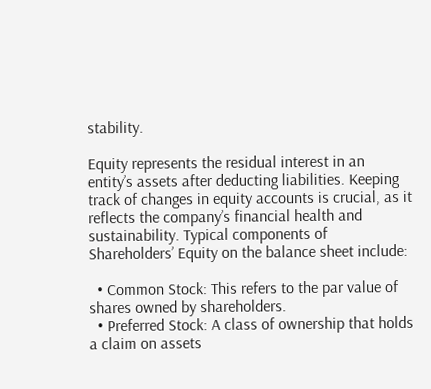stability.

Equity represents the residual interest in an entity’s assets after deducting liabilities. Keeping track of changes in equity accounts is crucial, as it reflects the company’s financial health and sustainability. Typical components of Shareholders’ Equity on the balance sheet include:

  • Common Stock: This refers to the par value of shares owned by shareholders.
  • Preferred Stock: A class of ownership that holds a claim on assets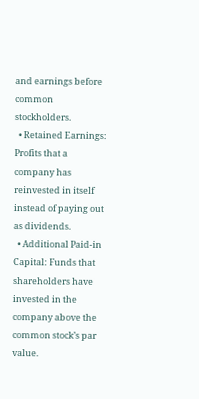and earnings before common stockholders.
  • Retained Earnings: Profits that a company has reinvested in itself instead of paying out as dividends.
  • Additional Paid-in Capital: Funds that shareholders have invested in the company above the common stock’s par value.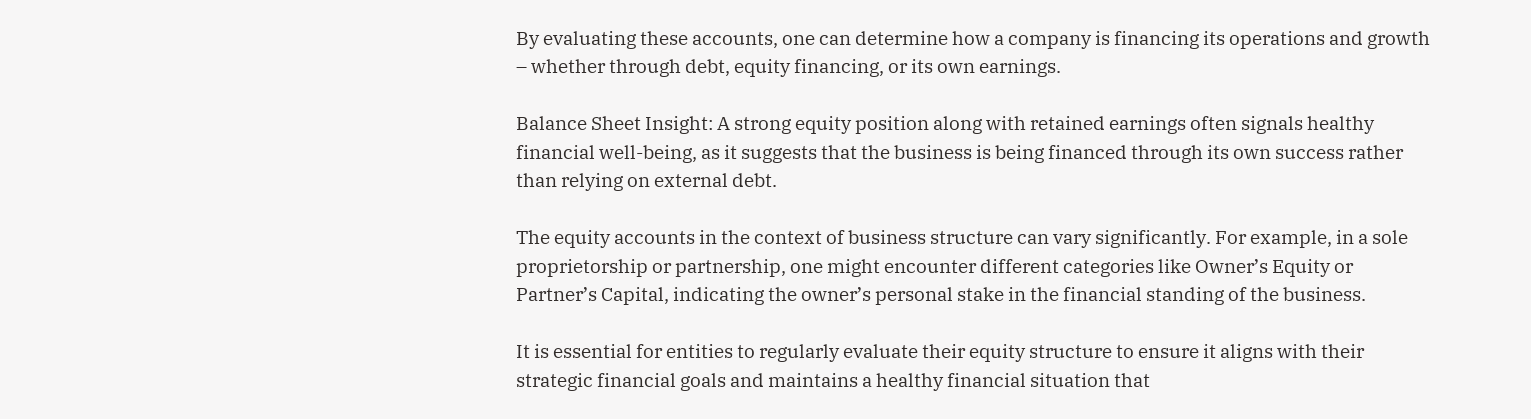By evaluating these accounts, one can determine how a company is financing its operations and growth – whether through debt, equity financing, or its own earnings.

Balance Sheet Insight: A strong equity position along with retained earnings often signals healthy financial well-being, as it suggests that the business is being financed through its own success rather than relying on external debt.

The equity accounts in the context of business structure can vary significantly. For example, in a sole proprietorship or partnership, one might encounter different categories like Owner’s Equity or Partner’s Capital, indicating the owner’s personal stake in the financial standing of the business.

It is essential for entities to regularly evaluate their equity structure to ensure it aligns with their strategic financial goals and maintains a healthy financial situation that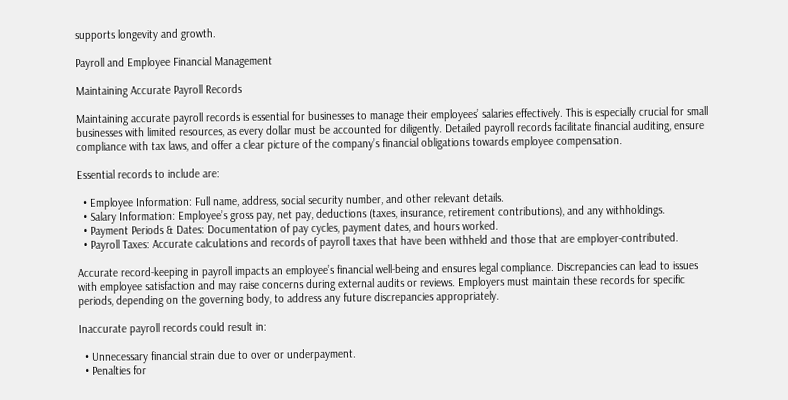supports longevity and growth.

Payroll and Employee Financial Management

Maintaining Accurate Payroll Records

Maintaining accurate payroll records is essential for businesses to manage their employees’ salaries effectively. This is especially crucial for small businesses with limited resources, as every dollar must be accounted for diligently. Detailed payroll records facilitate financial auditing, ensure compliance with tax laws, and offer a clear picture of the company’s financial obligations towards employee compensation.

Essential records to include are:

  • Employee Information: Full name, address, social security number, and other relevant details.
  • Salary Information: Employee’s gross pay, net pay, deductions (taxes, insurance, retirement contributions), and any withholdings.
  • Payment Periods & Dates: Documentation of pay cycles, payment dates, and hours worked.
  • Payroll Taxes: Accurate calculations and records of payroll taxes that have been withheld and those that are employer-contributed.

Accurate record-keeping in payroll impacts an employee’s financial well-being and ensures legal compliance. Discrepancies can lead to issues with employee satisfaction and may raise concerns during external audits or reviews. Employers must maintain these records for specific periods, depending on the governing body, to address any future discrepancies appropriately.

Inaccurate payroll records could result in:

  • Unnecessary financial strain due to over or underpayment.
  • Penalties for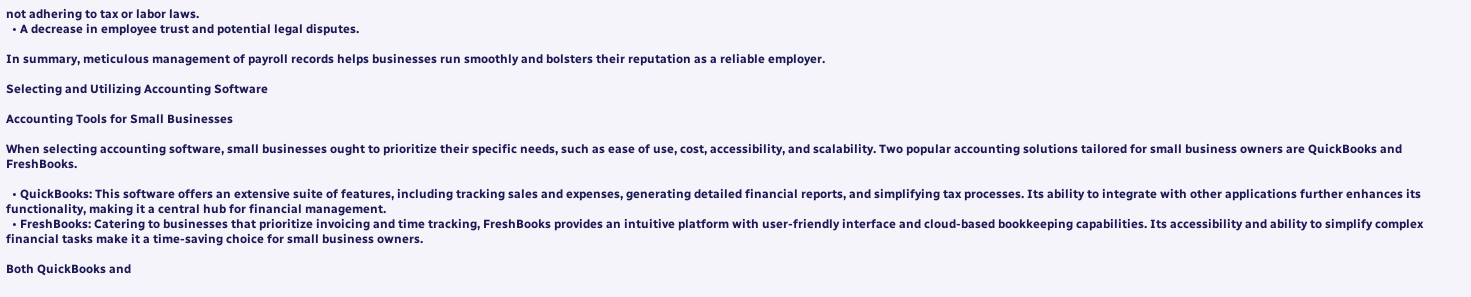not adhering to tax or labor laws.
  • A decrease in employee trust and potential legal disputes.

In summary, meticulous management of payroll records helps businesses run smoothly and bolsters their reputation as a reliable employer.

Selecting and Utilizing Accounting Software

Accounting Tools for Small Businesses

When selecting accounting software, small businesses ought to prioritize their specific needs, such as ease of use, cost, accessibility, and scalability. Two popular accounting solutions tailored for small business owners are QuickBooks and FreshBooks.

  • QuickBooks: This software offers an extensive suite of features, including tracking sales and expenses, generating detailed financial reports, and simplifying tax processes. Its ability to integrate with other applications further enhances its functionality, making it a central hub for financial management.
  • FreshBooks: Catering to businesses that prioritize invoicing and time tracking, FreshBooks provides an intuitive platform with user-friendly interface and cloud-based bookkeeping capabilities. Its accessibility and ability to simplify complex financial tasks make it a time-saving choice for small business owners.

Both QuickBooks and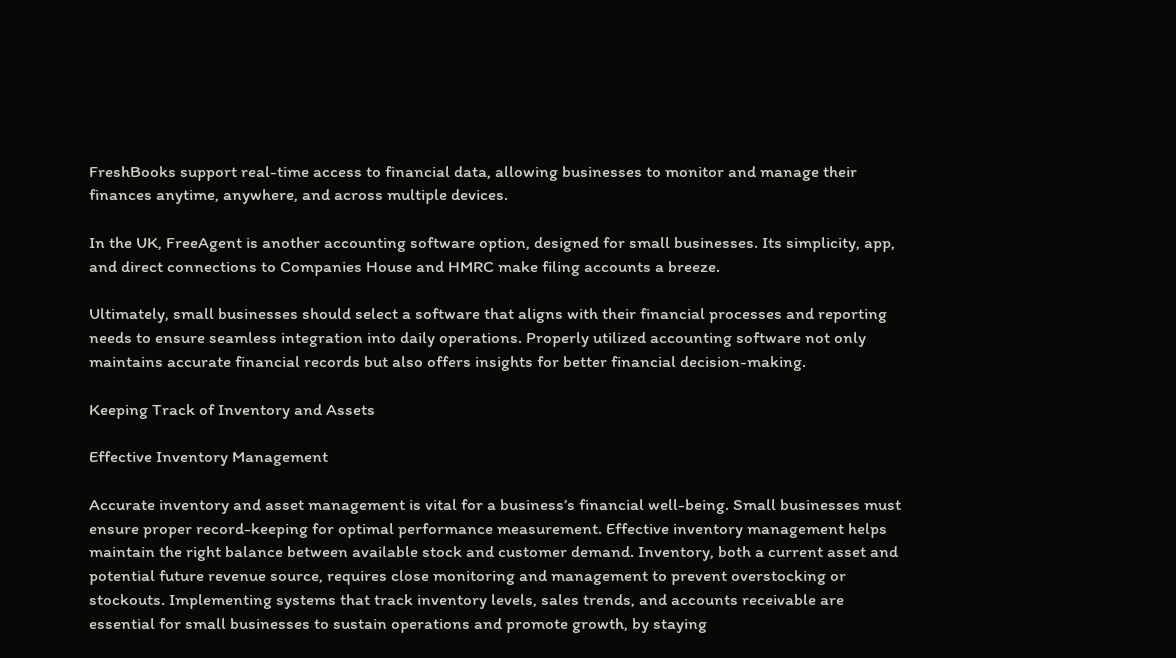FreshBooks support real-time access to financial data, allowing businesses to monitor and manage their finances anytime, anywhere, and across multiple devices.

In the UK, FreeAgent is another accounting software option, designed for small businesses. Its simplicity, app, and direct connections to Companies House and HMRC make filing accounts a breeze.

Ultimately, small businesses should select a software that aligns with their financial processes and reporting needs to ensure seamless integration into daily operations. Properly utilized accounting software not only maintains accurate financial records but also offers insights for better financial decision-making.

Keeping Track of Inventory and Assets

Effective Inventory Management

Accurate inventory and asset management is vital for a business’s financial well-being. Small businesses must ensure proper record-keeping for optimal performance measurement. Effective inventory management helps maintain the right balance between available stock and customer demand. Inventory, both a current asset and potential future revenue source, requires close monitoring and management to prevent overstocking or stockouts. Implementing systems that track inventory levels, sales trends, and accounts receivable are essential for small businesses to sustain operations and promote growth, by staying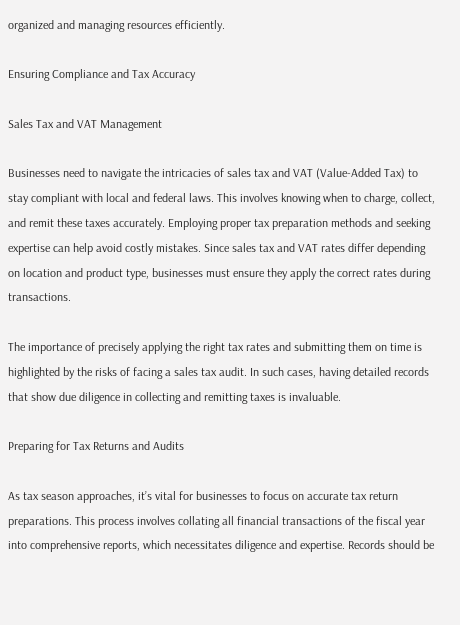organized and managing resources efficiently.

Ensuring Compliance and Tax Accuracy

Sales Tax and VAT Management

Businesses need to navigate the intricacies of sales tax and VAT (Value-Added Tax) to stay compliant with local and federal laws. This involves knowing when to charge, collect, and remit these taxes accurately. Employing proper tax preparation methods and seeking expertise can help avoid costly mistakes. Since sales tax and VAT rates differ depending on location and product type, businesses must ensure they apply the correct rates during transactions.

The importance of precisely applying the right tax rates and submitting them on time is highlighted by the risks of facing a sales tax audit. In such cases, having detailed records that show due diligence in collecting and remitting taxes is invaluable.

Preparing for Tax Returns and Audits

As tax season approaches, it’s vital for businesses to focus on accurate tax return preparations. This process involves collating all financial transactions of the fiscal year into comprehensive reports, which necessitates diligence and expertise. Records should be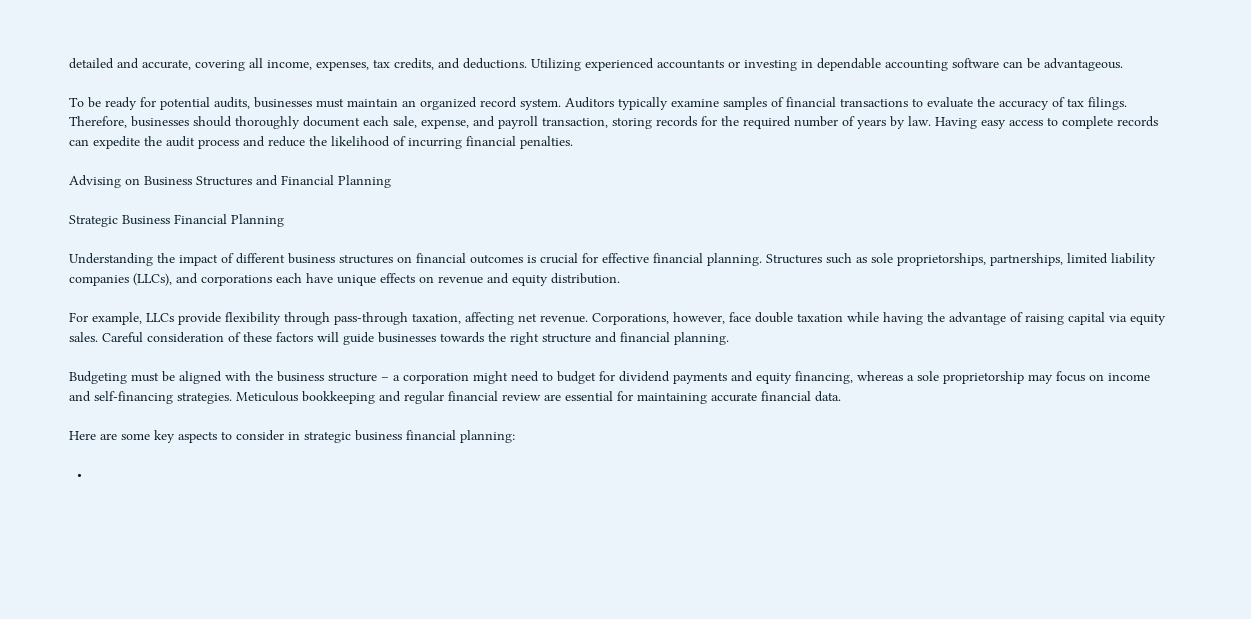detailed and accurate, covering all income, expenses, tax credits, and deductions. Utilizing experienced accountants or investing in dependable accounting software can be advantageous.

To be ready for potential audits, businesses must maintain an organized record system. Auditors typically examine samples of financial transactions to evaluate the accuracy of tax filings. Therefore, businesses should thoroughly document each sale, expense, and payroll transaction, storing records for the required number of years by law. Having easy access to complete records can expedite the audit process and reduce the likelihood of incurring financial penalties.

Advising on Business Structures and Financial Planning

Strategic Business Financial Planning

Understanding the impact of different business structures on financial outcomes is crucial for effective financial planning. Structures such as sole proprietorships, partnerships, limited liability companies (LLCs), and corporations each have unique effects on revenue and equity distribution.

For example, LLCs provide flexibility through pass-through taxation, affecting net revenue. Corporations, however, face double taxation while having the advantage of raising capital via equity sales. Careful consideration of these factors will guide businesses towards the right structure and financial planning.

Budgeting must be aligned with the business structure – a corporation might need to budget for dividend payments and equity financing, whereas a sole proprietorship may focus on income and self-financing strategies. Meticulous bookkeeping and regular financial review are essential for maintaining accurate financial data.

Here are some key aspects to consider in strategic business financial planning:

  •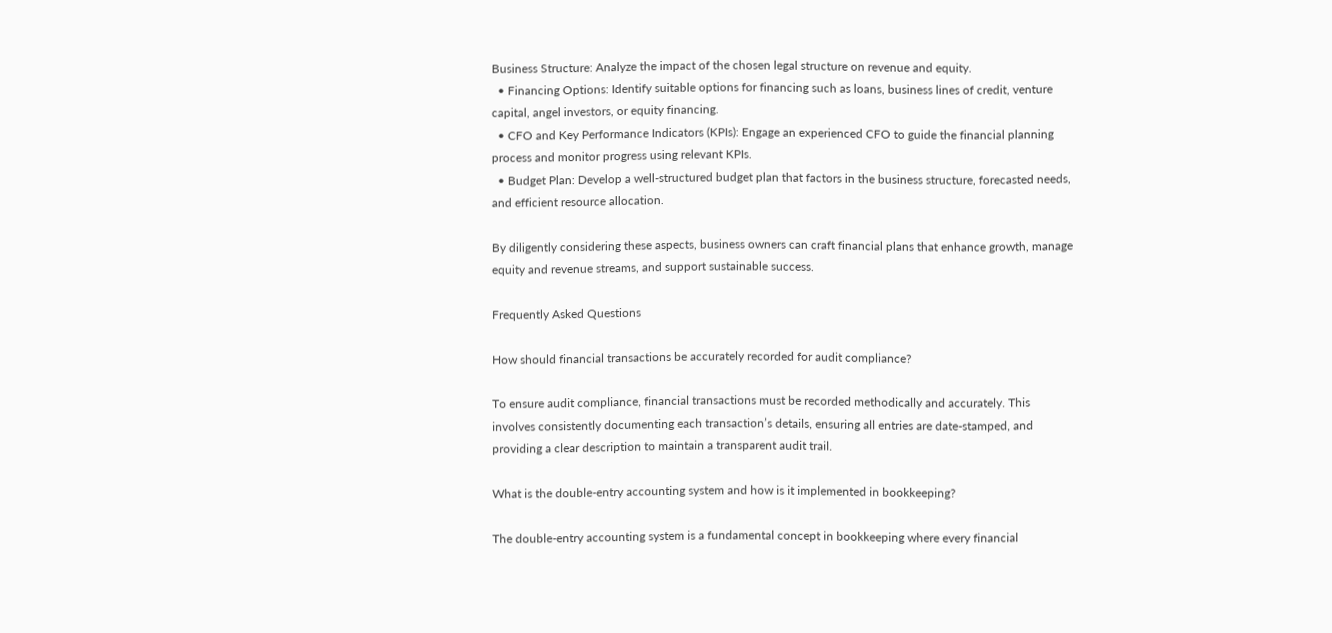Business Structure: Analyze the impact of the chosen legal structure on revenue and equity.
  • Financing Options: Identify suitable options for financing such as loans, business lines of credit, venture capital, angel investors, or equity financing.
  • CFO and Key Performance Indicators (KPIs): Engage an experienced CFO to guide the financial planning process and monitor progress using relevant KPIs.
  • Budget Plan: Develop a well-structured budget plan that factors in the business structure, forecasted needs, and efficient resource allocation.

By diligently considering these aspects, business owners can craft financial plans that enhance growth, manage equity and revenue streams, and support sustainable success.

Frequently Asked Questions

How should financial transactions be accurately recorded for audit compliance?

To ensure audit compliance, financial transactions must be recorded methodically and accurately. This involves consistently documenting each transaction’s details, ensuring all entries are date-stamped, and providing a clear description to maintain a transparent audit trail.

What is the double-entry accounting system and how is it implemented in bookkeeping?

The double-entry accounting system is a fundamental concept in bookkeeping where every financial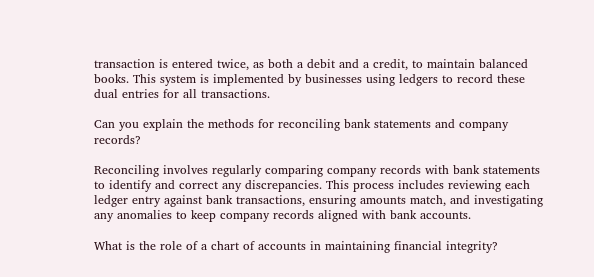transaction is entered twice, as both a debit and a credit, to maintain balanced books. This system is implemented by businesses using ledgers to record these dual entries for all transactions.

Can you explain the methods for reconciling bank statements and company records?

Reconciling involves regularly comparing company records with bank statements to identify and correct any discrepancies. This process includes reviewing each ledger entry against bank transactions, ensuring amounts match, and investigating any anomalies to keep company records aligned with bank accounts.

What is the role of a chart of accounts in maintaining financial integrity?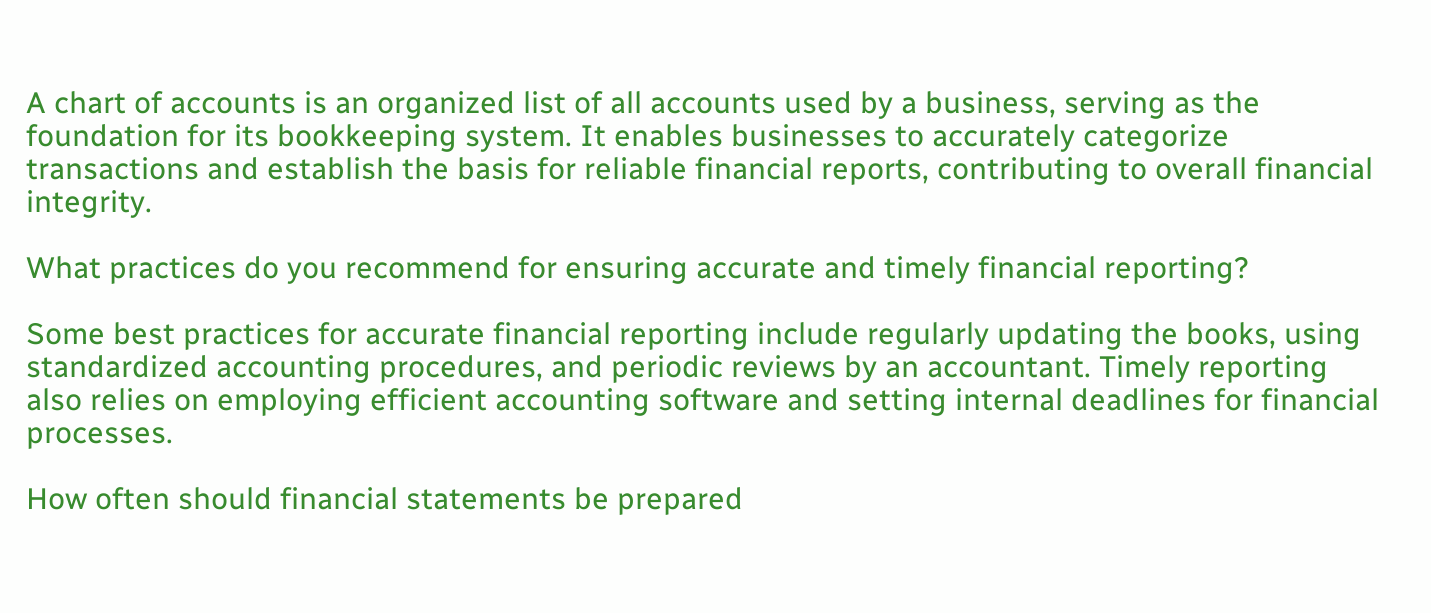A chart of accounts is an organized list of all accounts used by a business, serving as the foundation for its bookkeeping system. It enables businesses to accurately categorize transactions and establish the basis for reliable financial reports, contributing to overall financial integrity.

What practices do you recommend for ensuring accurate and timely financial reporting?

Some best practices for accurate financial reporting include regularly updating the books, using standardized accounting procedures, and periodic reviews by an accountant. Timely reporting also relies on employing efficient accounting software and setting internal deadlines for financial processes.

How often should financial statements be prepared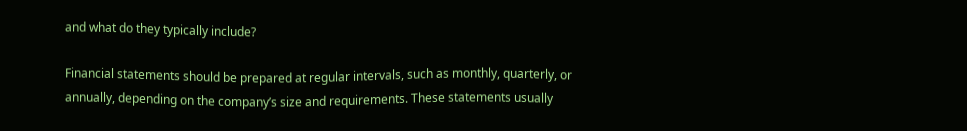and what do they typically include?

Financial statements should be prepared at regular intervals, such as monthly, quarterly, or annually, depending on the company’s size and requirements. These statements usually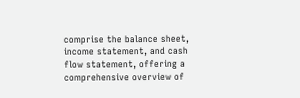comprise the balance sheet, income statement, and cash flow statement, offering a comprehensive overview of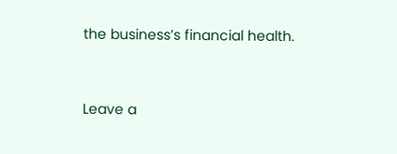the business’s financial health.


Leave a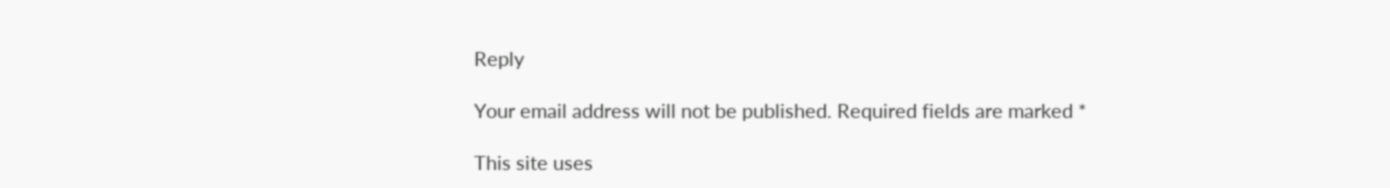Reply

Your email address will not be published. Required fields are marked *

This site uses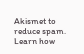Akismet to reduce spam. Learn how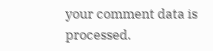your comment data is processed.